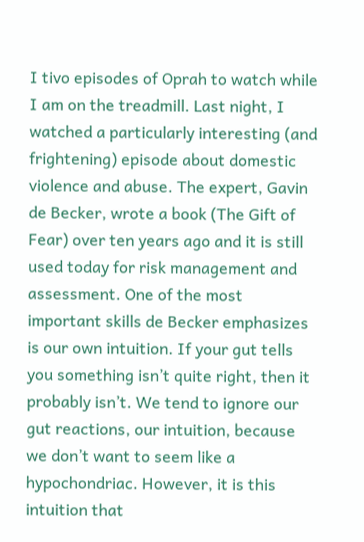I tivo episodes of Oprah to watch while I am on the treadmill. Last night, I watched a particularly interesting (and frightening) episode about domestic violence and abuse. The expert, Gavin de Becker, wrote a book (The Gift of Fear) over ten years ago and it is still used today for risk management and assessment. One of the most important skills de Becker emphasizes is our own intuition. If your gut tells you something isn’t quite right, then it probably isn’t. We tend to ignore our gut reactions, our intuition, because we don’t want to seem like a hypochondriac. However, it is this intuition that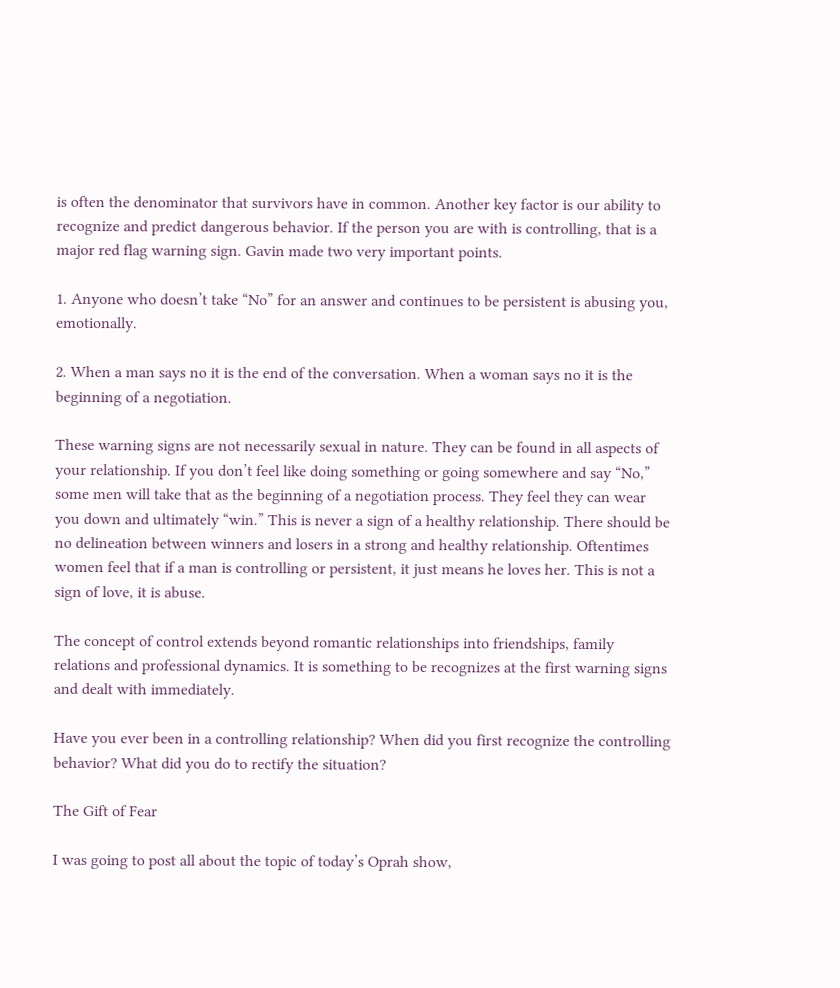is often the denominator that survivors have in common. Another key factor is our ability to recognize and predict dangerous behavior. If the person you are with is controlling, that is a major red flag warning sign. Gavin made two very important points.

1. Anyone who doesn’t take “No” for an answer and continues to be persistent is abusing you, emotionally.

2. When a man says no it is the end of the conversation. When a woman says no it is the beginning of a negotiation.

These warning signs are not necessarily sexual in nature. They can be found in all aspects of your relationship. If you don’t feel like doing something or going somewhere and say “No,” some men will take that as the beginning of a negotiation process. They feel they can wear you down and ultimately “win.” This is never a sign of a healthy relationship. There should be no delineation between winners and losers in a strong and healthy relationship. Oftentimes women feel that if a man is controlling or persistent, it just means he loves her. This is not a sign of love, it is abuse.

The concept of control extends beyond romantic relationships into friendships, family relations and professional dynamics. It is something to be recognizes at the first warning signs and dealt with immediately.

Have you ever been in a controlling relationship? When did you first recognize the controlling behavior? What did you do to rectify the situation?

The Gift of Fear

I was going to post all about the topic of today’s Oprah show,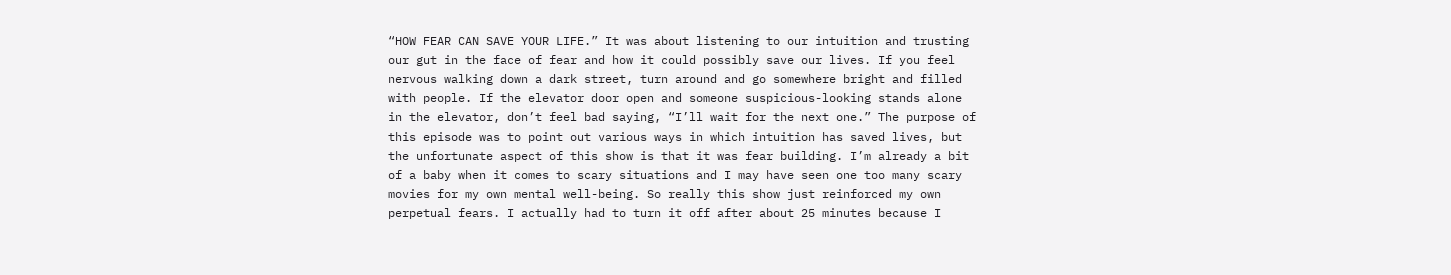“HOW FEAR CAN SAVE YOUR LIFE.” It was about listening to our intuition and trusting our gut in the face of fear and how it could possibly save our lives. If you feel nervous walking down a dark street, turn around and go somewhere bright and filled with people. If the elevator door open and someone suspicious-looking stands alone in the elevator, don’t feel bad saying, “I’ll wait for the next one.” The purpose of this episode was to point out various ways in which intuition has saved lives, but the unfortunate aspect of this show is that it was fear building. I’m already a bit of a baby when it comes to scary situations and I may have seen one too many scary movies for my own mental well-being. So really this show just reinforced my own perpetual fears. I actually had to turn it off after about 25 minutes because I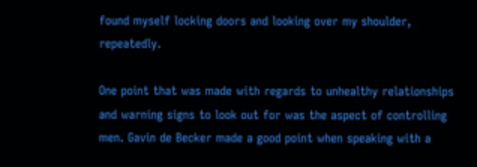found myself locking doors and looking over my shoulder, repeatedly.

One point that was made with regards to unhealthy relationships and warning signs to look out for was the aspect of controlling men. Gavin de Becker made a good point when speaking with a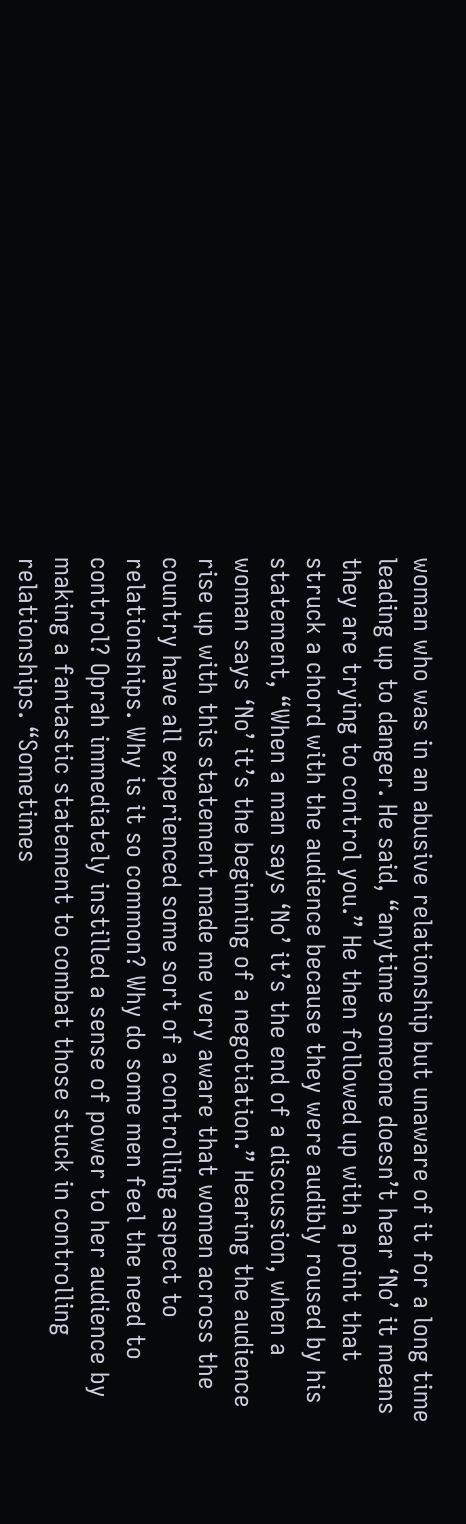woman who was in an abusive relationship but unaware of it for a long time leading up to danger. He said, “anytime someone doesn’t hear ‘No’ it means they are trying to control you.” He then followed up with a point that struck a chord with the audience because they were audibly roused by his statement, “When a man says ‘No’ it’s the end of a discussion, when a woman says ‘No’ it’s the beginning of a negotiation.” Hearing the audience rise up with this statement made me very aware that women across the country have all experienced some sort of a controlling aspect to relationships. Why is it so common? Why do some men feel the need to control? Oprah immediately instilled a sense of power to her audience by making a fantastic statement to combat those stuck in controlling relationships. “Sometimes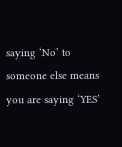saying ‘No’ to someone else means you are saying ‘YES’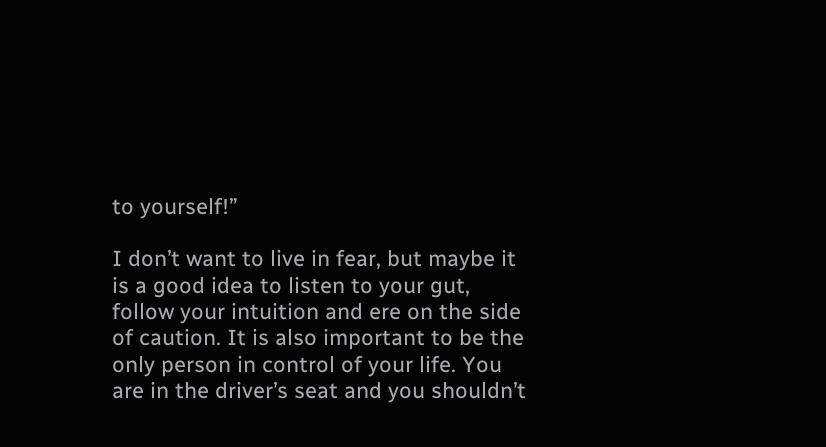to yourself!”

I don’t want to live in fear, but maybe it is a good idea to listen to your gut, follow your intuition and ere on the side of caution. It is also important to be the only person in control of your life. You are in the driver’s seat and you shouldn’t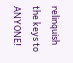relinquish the keys to ANYONE!